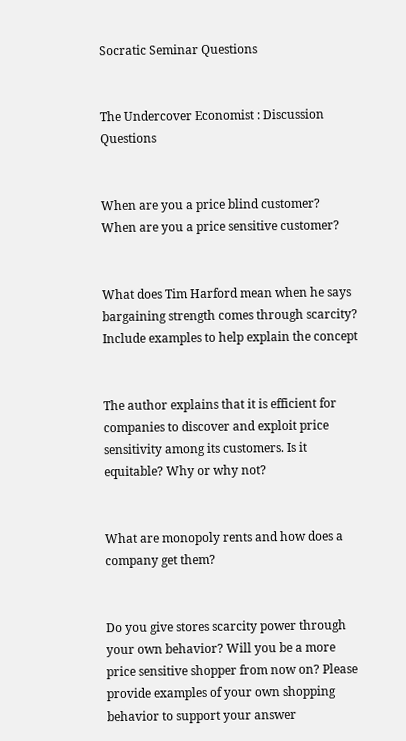Socratic Seminar Questions


The Undercover Economist : Discussion Questions


When are you a price blind customer? When are you a price sensitive customer?


What does Tim Harford mean when he says bargaining strength comes through scarcity? Include examples to help explain the concept


The author explains that it is efficient for companies to discover and exploit price sensitivity among its customers. Is it equitable? Why or why not?


What are monopoly rents and how does a company get them?


Do you give stores scarcity power through your own behavior? Will you be a more price sensitive shopper from now on? Please provide examples of your own shopping behavior to support your answer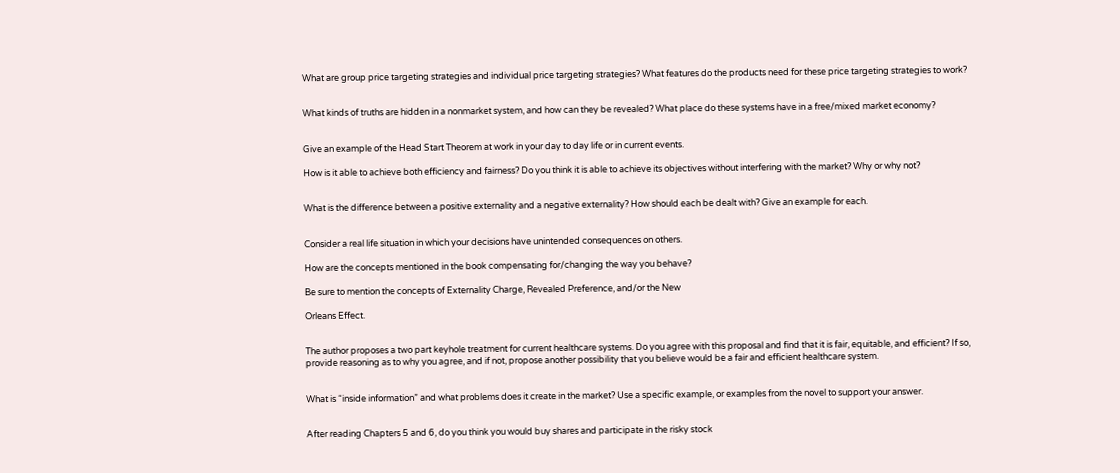What are group price targeting strategies and individual price targeting strategies? What features do the products need for these price targeting strategies to work?


What kinds of truths are hidden in a nonmarket system, and how can they be revealed? What place do these systems have in a free/mixed market economy?


Give an example of the Head Start Theorem at work in your day to day life or in current events.

How is it able to achieve both efficiency and fairness? Do you think it is able to achieve its objectives without interfering with the market? Why or why not?


What is the difference between a positive externality and a negative externality? How should each be dealt with? Give an example for each.


Consider a real life situation in which your decisions have unintended consequences on others.

How are the concepts mentioned in the book compensating for/changing the way you behave?

Be sure to mention the concepts of Externality Charge, Revealed Preference, and/or the New

Orleans Effect.


The author proposes a two part keyhole treatment for current healthcare systems. Do you agree with this proposal and find that it is fair, equitable, and efficient? If so, provide reasoning as to why you agree, and if not, propose another possibility that you believe would be a fair and efficient healthcare system.


What is “inside information” and what problems does it create in the market? Use a specific example, or examples from the novel to support your answer.


After reading Chapters 5 and 6, do you think you would buy shares and participate in the risky stock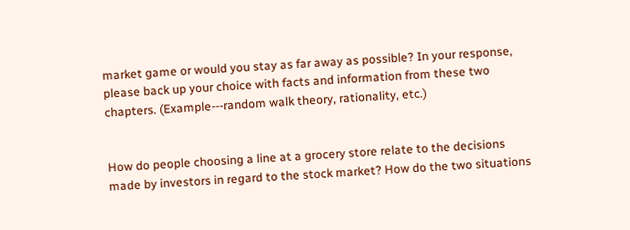market game or would you stay as far away as possible? In your response, please back up your choice with facts and information from these two chapters. (Example---random walk theory, rationality, etc.)


How do people choosing a line at a grocery store relate to the decisions made by investors in regard to the stock market? How do the two situations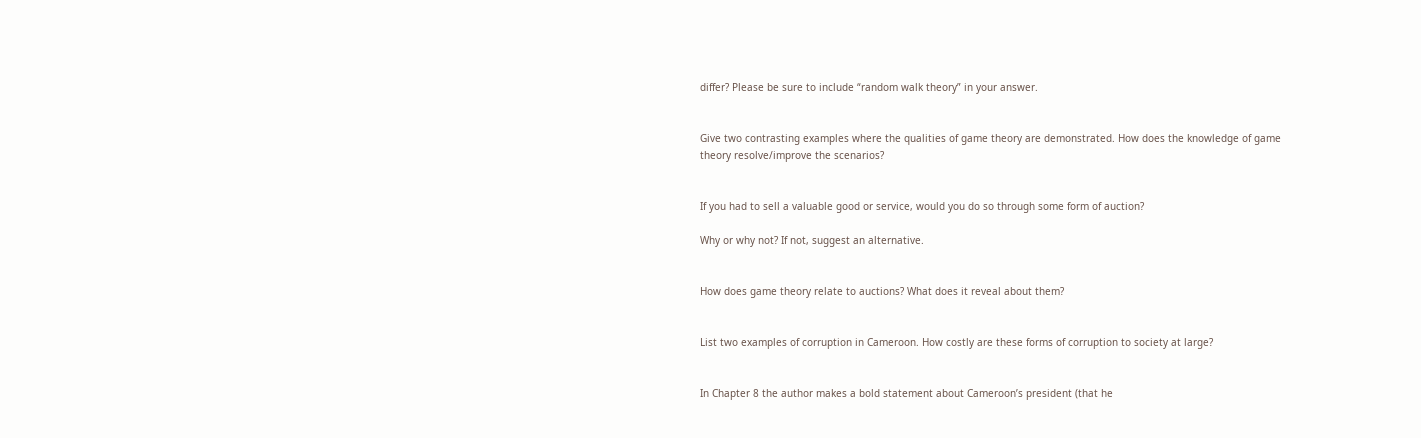differ? Please be sure to include “random walk theory” in your answer.


Give two contrasting examples where the qualities of game theory are demonstrated. How does the knowledge of game theory resolve/improve the scenarios?


If you had to sell a valuable good or service, would you do so through some form of auction?

Why or why not? If not, suggest an alternative.


How does game theory relate to auctions? What does it reveal about them?


List two examples of corruption in Cameroon. How costly are these forms of corruption to society at large?


In Chapter 8 the author makes a bold statement about Cameroon’s president (that he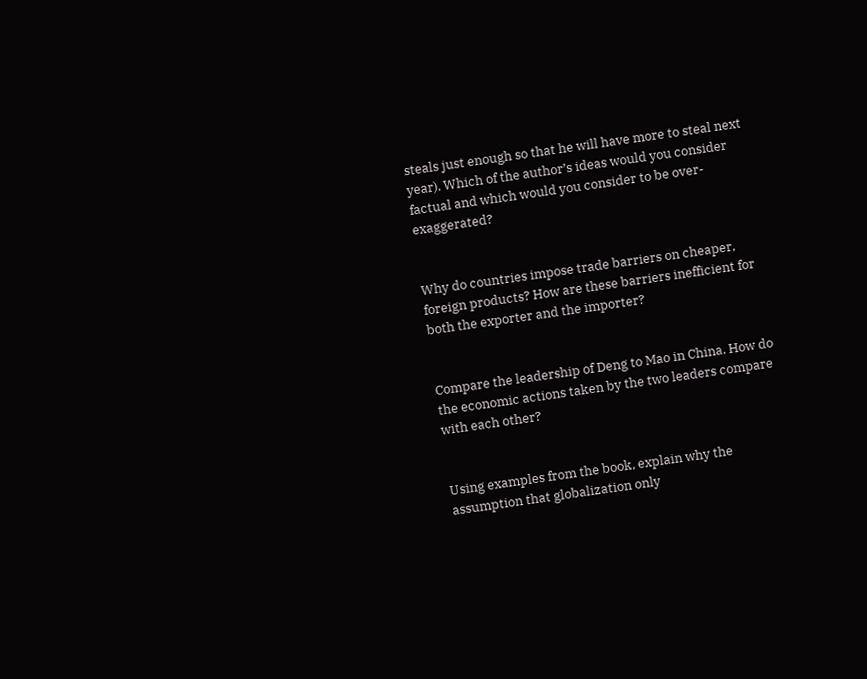steals just enough so that he will have more to steal next year). Which of the author’s ideas would you consider factual and which would you consider to be over-exaggerated?


Why do countries impose trade barriers on cheaper, foreign products? How are these barriers inefficient for both the exporter and the importer?


Compare the leadership of Deng to Mao in China. How do the economic actions taken by the two leaders compare with each other?


Using examples from the book, explain why the assumption that globalization only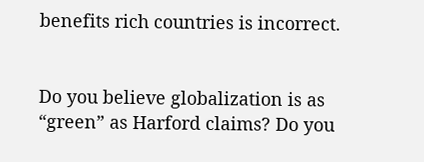benefits rich countries is incorrect.


Do you believe globalization is as “green” as Harford claims? Do you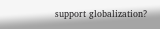support globalization?